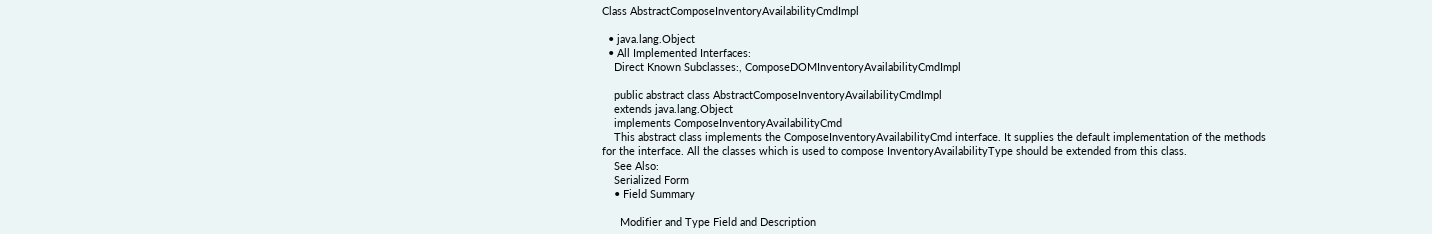Class AbstractComposeInventoryAvailabilityCmdImpl

  • java.lang.Object
  • All Implemented Interfaces:
    Direct Known Subclasses:, ComposeDOMInventoryAvailabilityCmdImpl

    public abstract class AbstractComposeInventoryAvailabilityCmdImpl
    extends java.lang.Object
    implements ComposeInventoryAvailabilityCmd
    This abstract class implements the ComposeInventoryAvailabilityCmd interface. It supplies the default implementation of the methods for the interface. All the classes which is used to compose InventoryAvailabilityType should be extended from this class.
    See Also:
    Serialized Form
    • Field Summary

      Modifier and Type Field and Description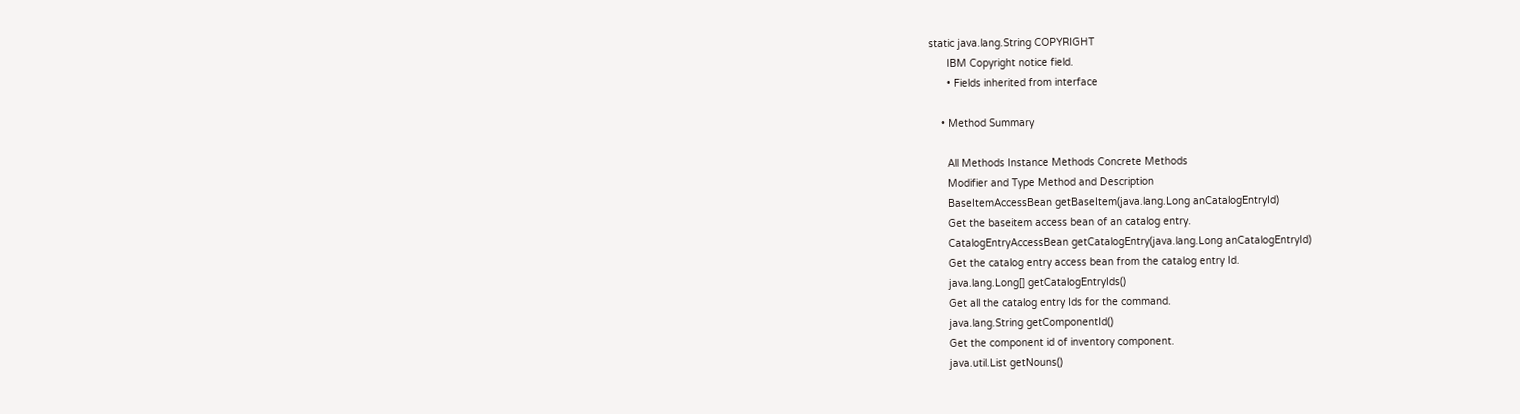static java.lang.String COPYRIGHT
      IBM Copyright notice field.
      • Fields inherited from interface

    • Method Summary

      All Methods Instance Methods Concrete Methods
      Modifier and Type Method and Description
      BaseItemAccessBean getBaseItem(java.lang.Long anCatalogEntryId)
      Get the baseitem access bean of an catalog entry.
      CatalogEntryAccessBean getCatalogEntry(java.lang.Long anCatalogEntryId)
      Get the catalog entry access bean from the catalog entry Id.
      java.lang.Long[] getCatalogEntryIds()
      Get all the catalog entry Ids for the command.
      java.lang.String getComponentId()
      Get the component id of inventory component.
      java.util.List getNouns()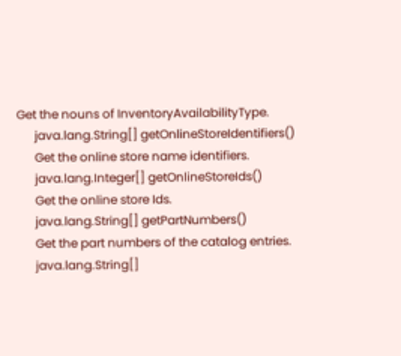Get the nouns of InventoryAvailabilityType.
      java.lang.String[] getOnlineStoreIdentifiers()
      Get the online store name identifiers.
      java.lang.Integer[] getOnlineStoreIds()
      Get the online store Ids.
      java.lang.String[] getPartNumbers()
      Get the part numbers of the catalog entries.
      java.lang.String[]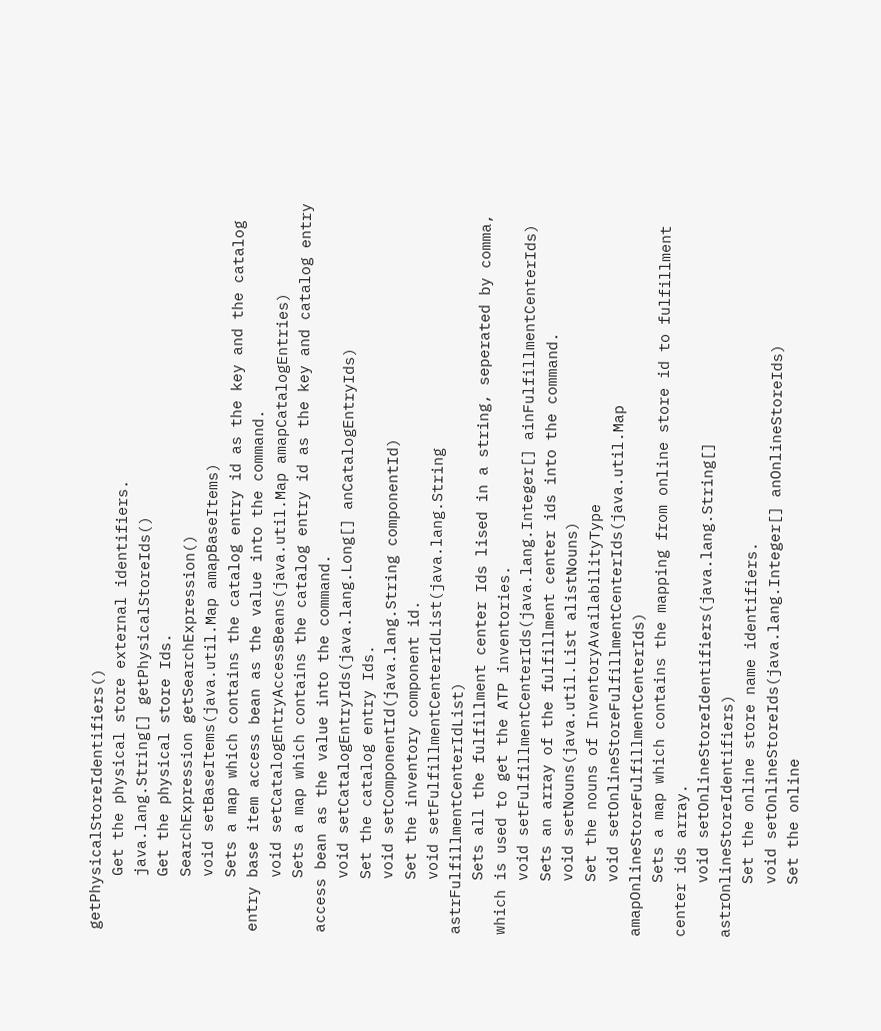getPhysicalStoreIdentifiers()
      Get the physical store external identifiers.
      java.lang.String[] getPhysicalStoreIds()
      Get the physical store Ids.
      SearchExpression getSearchExpression()
      void setBaseItems(java.util.Map amapBaseItems)
      Sets a map which contains the catalog entry id as the key and the catalog entry base item access bean as the value into the command.
      void setCatalogEntryAccessBeans(java.util.Map amapCatalogEntries)
      Sets a map which contains the catalog entry id as the key and catalog entry access bean as the value into the command.
      void setCatalogEntryIds(java.lang.Long[] anCatalogEntryIds)
      Set the catalog entry Ids.
      void setComponentId(java.lang.String componentId)
      Set the inventory component id.
      void setFulfillmentCenterIdList(java.lang.String astrFulfillmentCenterIdList)
      Sets all the fulfillment center Ids lised in a string, seperated by comma, which is used to get the ATP inventories.
      void setFulfillmentCenterIds(java.lang.Integer[] ainFulfillmentCenterIds)
      Sets an array of the fulfillment center ids into the command.
      void setNouns(java.util.List alistNouns)
      Set the nouns of InventoryAvailabilityType
      void setOnlineStoreFulfillmentCenterIds(java.util.Map amapOnlineStoreFulfillmentCenterIds)
      Sets a map which contains the mapping from online store id to fulfillment center ids array.
      void setOnlineStoreIdentifiers(java.lang.String[] astrOnlineStoreIdentifiers)
      Set the online store name identifiers.
      void setOnlineStoreIds(java.lang.Integer[] anOnlineStoreIds)
      Set the online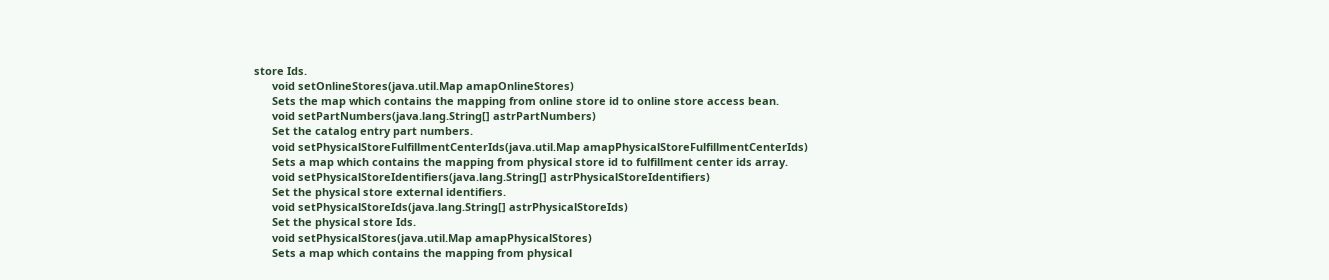store Ids.
      void setOnlineStores(java.util.Map amapOnlineStores)
      Sets the map which contains the mapping from online store id to online store access bean.
      void setPartNumbers(java.lang.String[] astrPartNumbers)
      Set the catalog entry part numbers.
      void setPhysicalStoreFulfillmentCenterIds(java.util.Map amapPhysicalStoreFulfillmentCenterIds)
      Sets a map which contains the mapping from physical store id to fulfillment center ids array.
      void setPhysicalStoreIdentifiers(java.lang.String[] astrPhysicalStoreIdentifiers)
      Set the physical store external identifiers.
      void setPhysicalStoreIds(java.lang.String[] astrPhysicalStoreIds)
      Set the physical store Ids.
      void setPhysicalStores(java.util.Map amapPhysicalStores)
      Sets a map which contains the mapping from physical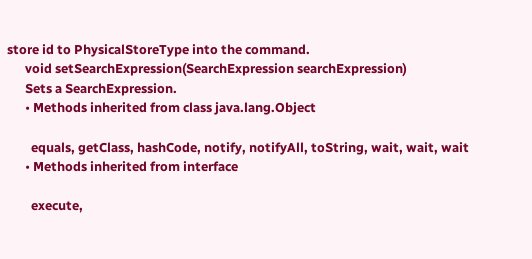store id to PhysicalStoreType into the command.
      void setSearchExpression(SearchExpression searchExpression)
      Sets a SearchExpression.
      • Methods inherited from class java.lang.Object

        equals, getClass, hashCode, notify, notifyAll, toString, wait, wait, wait
      • Methods inherited from interface

        execute,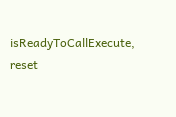isReadyToCallExecute, reset